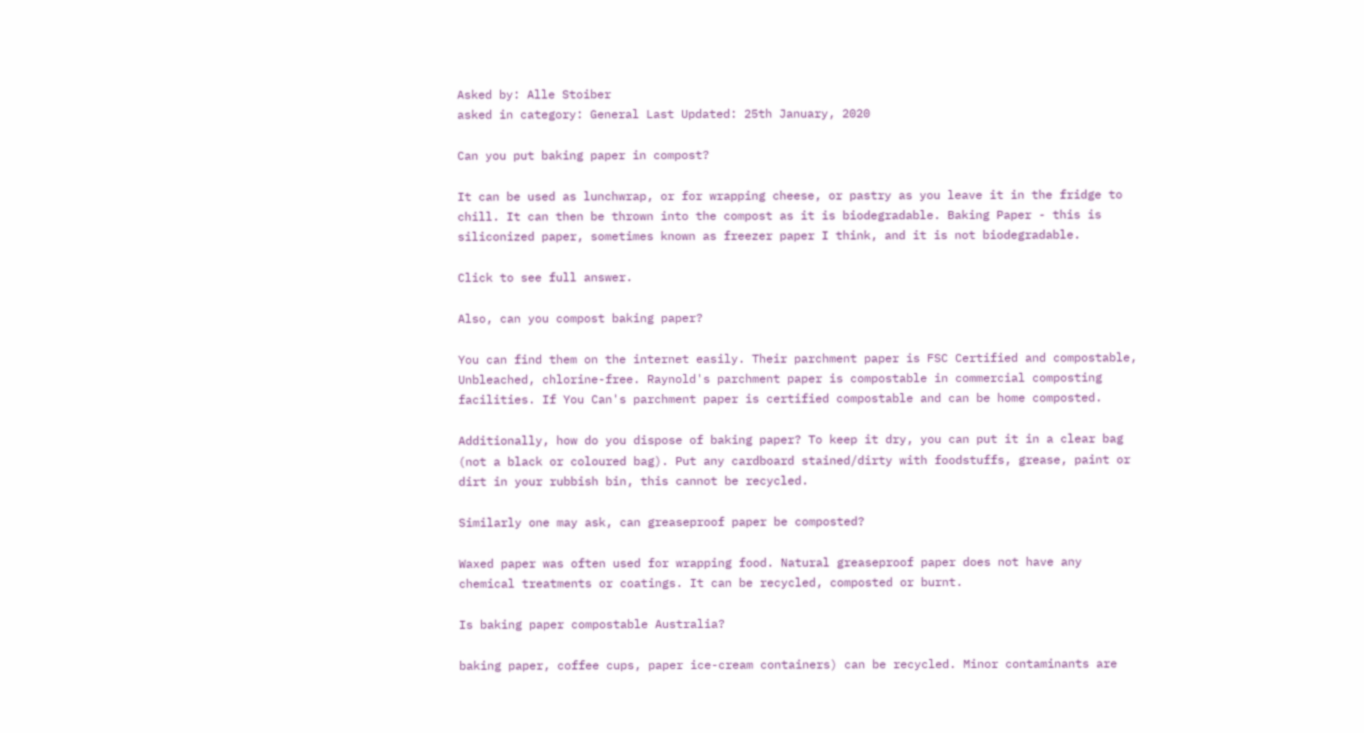Asked by: Alle Stoiber
asked in category: General Last Updated: 25th January, 2020

Can you put baking paper in compost?

It can be used as lunchwrap, or for wrapping cheese, or pastry as you leave it in the fridge to chill. It can then be thrown into the compost as it is biodegradable. Baking Paper - this is siliconized paper, sometimes known as freezer paper I think, and it is not biodegradable.

Click to see full answer.

Also, can you compost baking paper?

You can find them on the internet easily. Their parchment paper is FSC Certified and compostable, Unbleached, chlorine-free. Raynold's parchment paper is compostable in commercial composting facilities. If You Can's parchment paper is certified compostable and can be home composted.

Additionally, how do you dispose of baking paper? To keep it dry, you can put it in a clear bag (not a black or coloured bag). Put any cardboard stained/dirty with foodstuffs, grease, paint or dirt in your rubbish bin, this cannot be recycled.

Similarly one may ask, can greaseproof paper be composted?

Waxed paper was often used for wrapping food. Natural greaseproof paper does not have any chemical treatments or coatings. It can be recycled, composted or burnt.

Is baking paper compostable Australia?

baking paper, coffee cups, paper ice-cream containers) can be recycled. Minor contaminants are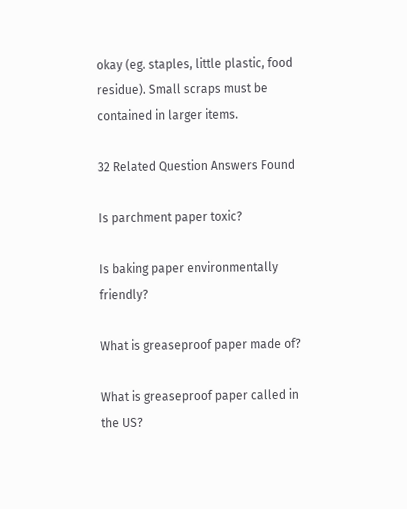okay (eg. staples, little plastic, food residue). Small scraps must be contained in larger items.

32 Related Question Answers Found

Is parchment paper toxic?

Is baking paper environmentally friendly?

What is greaseproof paper made of?

What is greaseproof paper called in the US?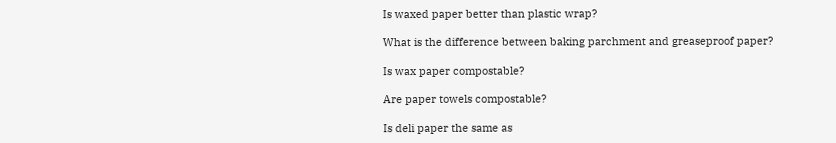Is waxed paper better than plastic wrap?

What is the difference between baking parchment and greaseproof paper?

Is wax paper compostable?

Are paper towels compostable?

Is deli paper the same as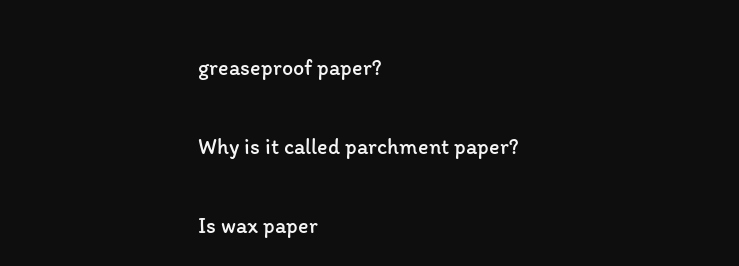greaseproof paper?

Why is it called parchment paper?

Is wax paper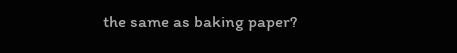the same as baking paper?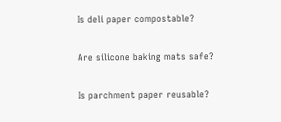Is deli paper compostable?

Are silicone baking mats safe?

Is parchment paper reusable?